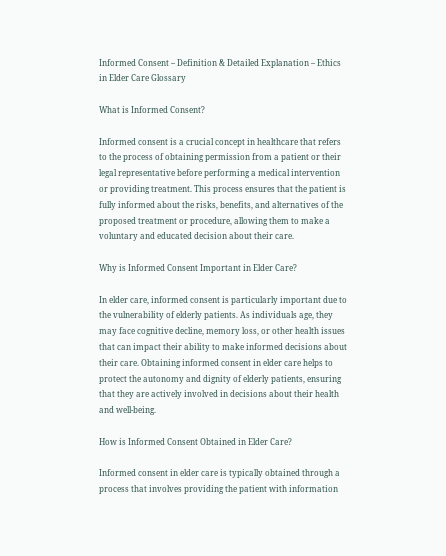Informed Consent – Definition & Detailed Explanation – Ethics in Elder Care Glossary

What is Informed Consent?

Informed consent is a crucial concept in healthcare that refers to the process of obtaining permission from a patient or their legal representative before performing a medical intervention or providing treatment. This process ensures that the patient is fully informed about the risks, benefits, and alternatives of the proposed treatment or procedure, allowing them to make a voluntary and educated decision about their care.

Why is Informed Consent Important in Elder Care?

In elder care, informed consent is particularly important due to the vulnerability of elderly patients. As individuals age, they may face cognitive decline, memory loss, or other health issues that can impact their ability to make informed decisions about their care. Obtaining informed consent in elder care helps to protect the autonomy and dignity of elderly patients, ensuring that they are actively involved in decisions about their health and well-being.

How is Informed Consent Obtained in Elder Care?

Informed consent in elder care is typically obtained through a process that involves providing the patient with information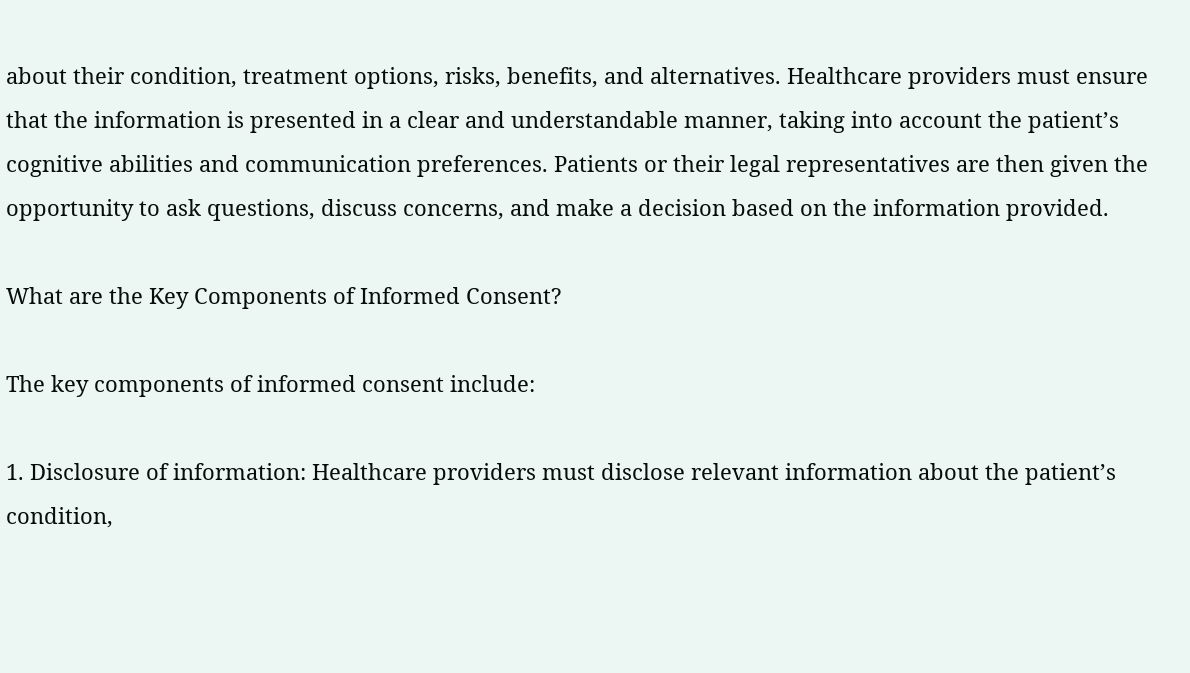about their condition, treatment options, risks, benefits, and alternatives. Healthcare providers must ensure that the information is presented in a clear and understandable manner, taking into account the patient’s cognitive abilities and communication preferences. Patients or their legal representatives are then given the opportunity to ask questions, discuss concerns, and make a decision based on the information provided.

What are the Key Components of Informed Consent?

The key components of informed consent include:

1. Disclosure of information: Healthcare providers must disclose relevant information about the patient’s condition,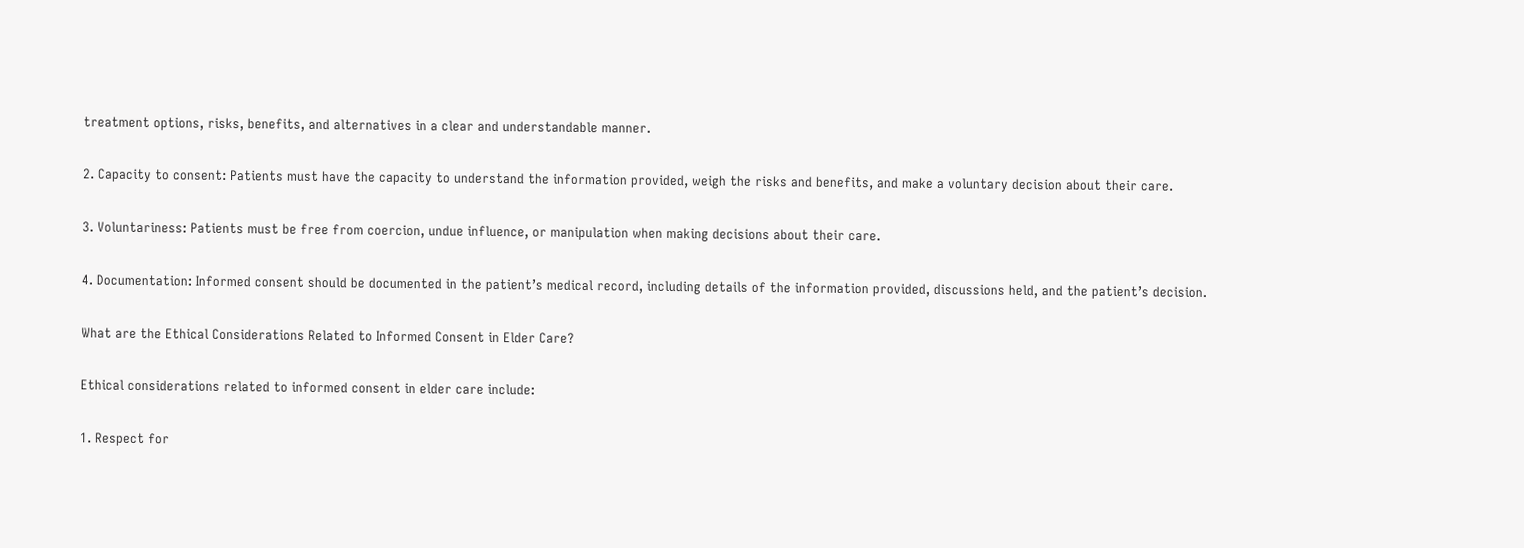treatment options, risks, benefits, and alternatives in a clear and understandable manner.

2. Capacity to consent: Patients must have the capacity to understand the information provided, weigh the risks and benefits, and make a voluntary decision about their care.

3. Voluntariness: Patients must be free from coercion, undue influence, or manipulation when making decisions about their care.

4. Documentation: Informed consent should be documented in the patient’s medical record, including details of the information provided, discussions held, and the patient’s decision.

What are the Ethical Considerations Related to Informed Consent in Elder Care?

Ethical considerations related to informed consent in elder care include:

1. Respect for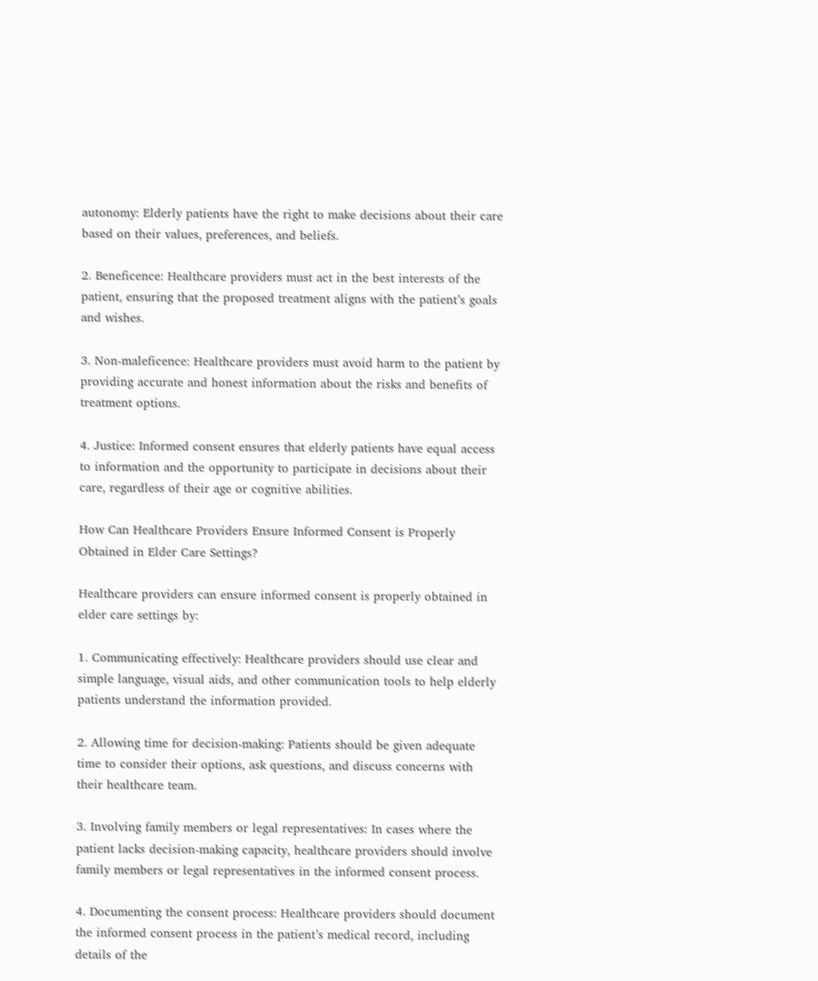autonomy: Elderly patients have the right to make decisions about their care based on their values, preferences, and beliefs.

2. Beneficence: Healthcare providers must act in the best interests of the patient, ensuring that the proposed treatment aligns with the patient’s goals and wishes.

3. Non-maleficence: Healthcare providers must avoid harm to the patient by providing accurate and honest information about the risks and benefits of treatment options.

4. Justice: Informed consent ensures that elderly patients have equal access to information and the opportunity to participate in decisions about their care, regardless of their age or cognitive abilities.

How Can Healthcare Providers Ensure Informed Consent is Properly Obtained in Elder Care Settings?

Healthcare providers can ensure informed consent is properly obtained in elder care settings by:

1. Communicating effectively: Healthcare providers should use clear and simple language, visual aids, and other communication tools to help elderly patients understand the information provided.

2. Allowing time for decision-making: Patients should be given adequate time to consider their options, ask questions, and discuss concerns with their healthcare team.

3. Involving family members or legal representatives: In cases where the patient lacks decision-making capacity, healthcare providers should involve family members or legal representatives in the informed consent process.

4. Documenting the consent process: Healthcare providers should document the informed consent process in the patient’s medical record, including details of the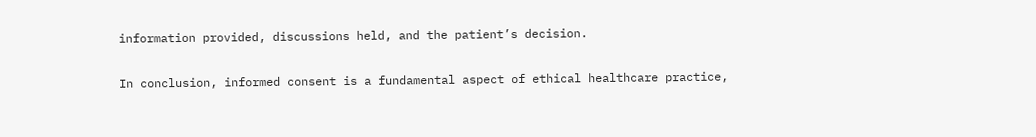information provided, discussions held, and the patient’s decision.

In conclusion, informed consent is a fundamental aspect of ethical healthcare practice,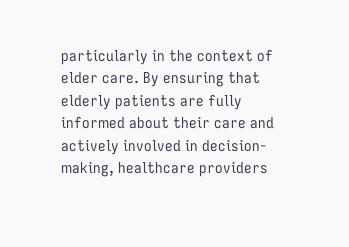particularly in the context of elder care. By ensuring that elderly patients are fully informed about their care and actively involved in decision-making, healthcare providers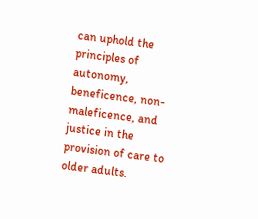can uphold the principles of autonomy, beneficence, non-maleficence, and justice in the provision of care to older adults.